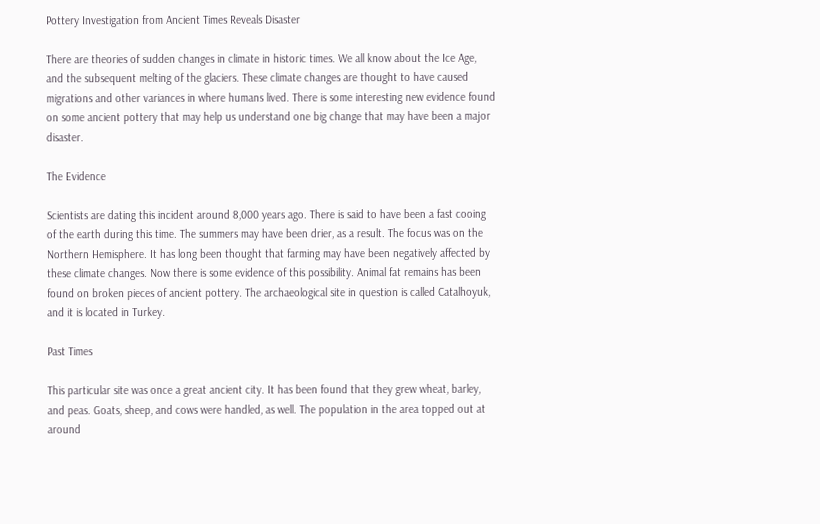Pottery Investigation from Ancient Times Reveals Disaster

There are theories of sudden changes in climate in historic times. We all know about the Ice Age, and the subsequent melting of the glaciers. These climate changes are thought to have caused migrations and other variances in where humans lived. There is some interesting new evidence found on some ancient pottery that may help us understand one big change that may have been a major disaster.

The Evidence

Scientists are dating this incident around 8,000 years ago. There is said to have been a fast cooing of the earth during this time. The summers may have been drier, as a result. The focus was on the Northern Hemisphere. It has long been thought that farming may have been negatively affected by these climate changes. Now there is some evidence of this possibility. Animal fat remains has been found on broken pieces of ancient pottery. The archaeological site in question is called Catalhoyuk, and it is located in Turkey.

Past Times

This particular site was once a great ancient city. It has been found that they grew wheat, barley, and peas. Goats, sheep, and cows were handled, as well. The population in the area topped out at around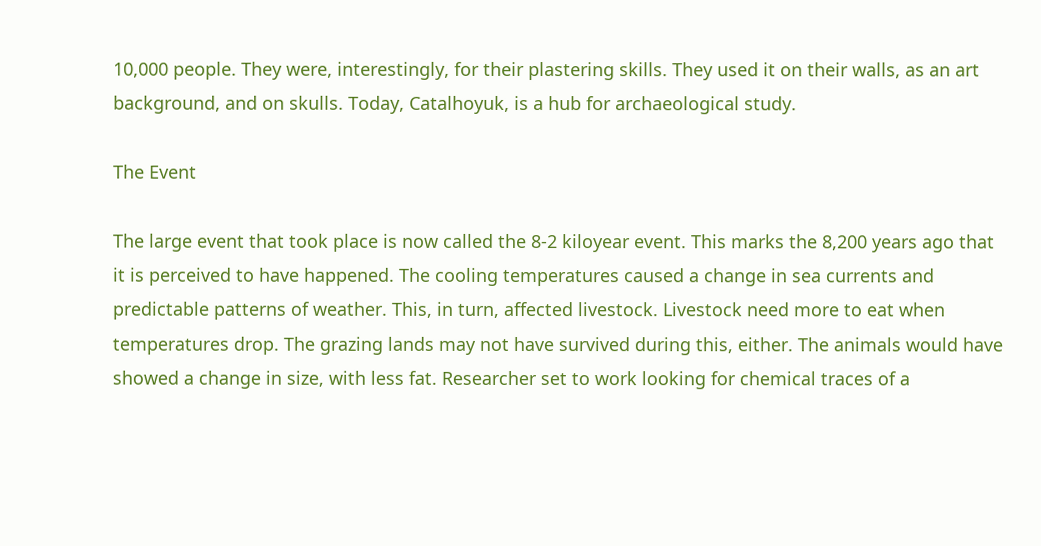10,000 people. They were, interestingly, for their plastering skills. They used it on their walls, as an art background, and on skulls. Today, Catalhoyuk, is a hub for archaeological study.

The Event

The large event that took place is now called the 8-2 kiloyear event. This marks the 8,200 years ago that it is perceived to have happened. The cooling temperatures caused a change in sea currents and predictable patterns of weather. This, in turn, affected livestock. Livestock need more to eat when temperatures drop. The grazing lands may not have survived during this, either. The animals would have showed a change in size, with less fat. Researcher set to work looking for chemical traces of a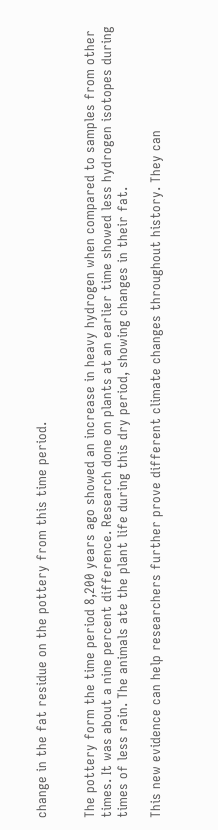change in the fat residue on the pottery from this time period.


The pottery form the time period 8,200 years ago showed an increase in heavy hydrogen when compared to samples from other times. It was about a nine percent difference. Research done on plants at an earlier time showed less hydrogen isotopes during times of less rain. The animals ate the plant life during this dry period, showing changes in their fat.

This new evidence can help researchers further prove different climate changes throughout history. They can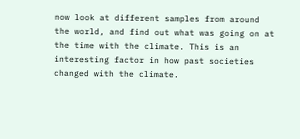now look at different samples from around the world, and find out what was going on at the time with the climate. This is an interesting factor in how past societies changed with the climate.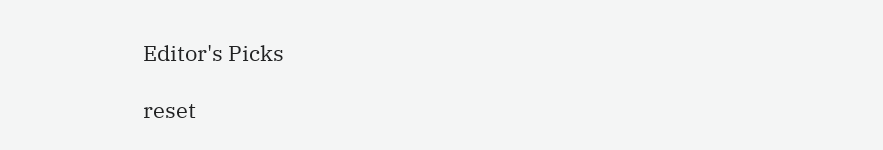Editor's Picks

reset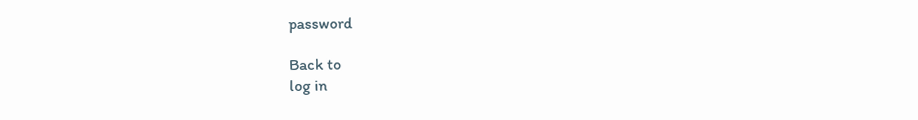password

Back to
log in